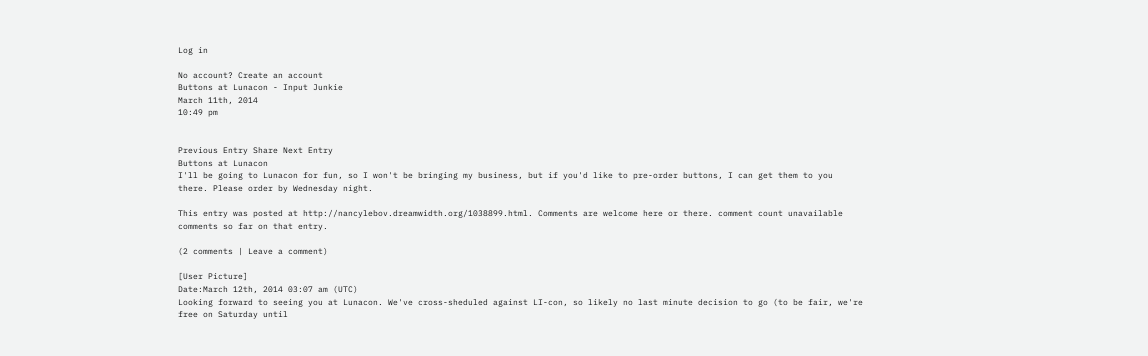Log in

No account? Create an account
Buttons at Lunacon - Input Junkie
March 11th, 2014
10:49 pm


Previous Entry Share Next Entry
Buttons at Lunacon
I'll be going to Lunacon for fun, so I won't be bringing my business, but if you'd like to pre-order buttons, I can get them to you there. Please order by Wednesday night.

This entry was posted at http://nancylebov.dreamwidth.org/1038899.html. Comments are welcome here or there. comment count unavailable comments so far on that entry.

(2 comments | Leave a comment)

[User Picture]
Date:March 12th, 2014 03:07 am (UTC)
Looking forward to seeing you at Lunacon. We've cross-sheduled against LI-con, so likely no last minute decision to go (to be fair, we're free on Saturday until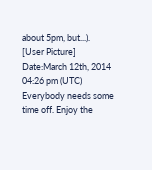about 5pm, but...).
[User Picture]
Date:March 12th, 2014 04:26 pm (UTC)
Everybody needs some time off. Enjoy the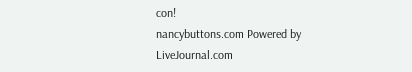con!
nancybuttons.com Powered by LiveJournal.com